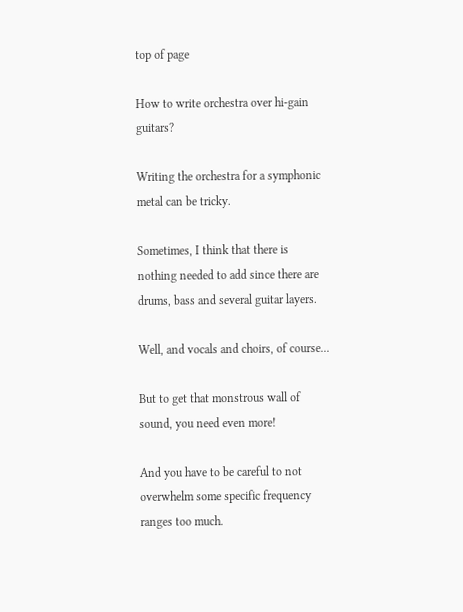top of page

How to write orchestra over hi-gain guitars?

Writing the orchestra for a symphonic metal can be tricky.

Sometimes, I think that there is nothing needed to add since there are drums, bass and several guitar layers.

Well, and vocals and choirs, of course...

But to get that monstrous wall of sound, you need even more!

And you have to be careful to not overwhelm some specific frequency ranges too much.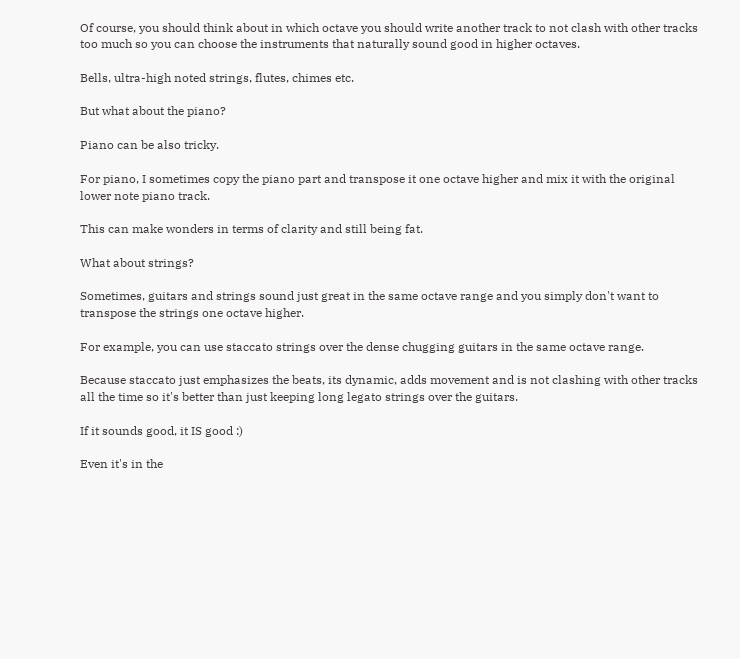Of course, you should think about in which octave you should write another track to not clash with other tracks too much so you can choose the instruments that naturally sound good in higher octaves.

Bells, ultra-high noted strings, flutes, chimes etc.

But what about the piano?

Piano can be also tricky.

For piano, I sometimes copy the piano part and transpose it one octave higher and mix it with the original lower note piano track.

This can make wonders in terms of clarity and still being fat.

What about strings?

Sometimes, guitars and strings sound just great in the same octave range and you simply don't want to transpose the strings one octave higher.

For example, you can use staccato strings over the dense chugging guitars in the same octave range.

Because staccato just emphasizes the beats, its dynamic, adds movement and is not clashing with other tracks all the time so it's better than just keeping long legato strings over the guitars.

If it sounds good, it IS good :)

Even it's in the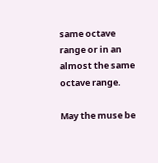same octave range or in an almost the same octave range.

May the muse be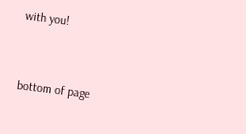with you!


bottom of page